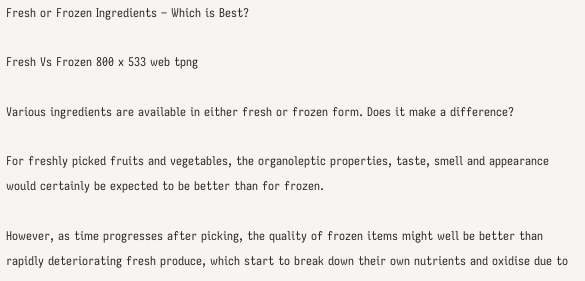Fresh or Frozen Ingredients – Which is Best?

Fresh Vs Frozen 800 x 533 web tpng

Various ingredients are available in either fresh or frozen form. Does it make a difference?

For freshly picked fruits and vegetables, the organoleptic properties, taste, smell and appearance would certainly be expected to be better than for frozen.

However, as time progresses after picking, the quality of frozen items might well be better than rapidly deteriorating fresh produce, which start to break down their own nutrients and oxidise due to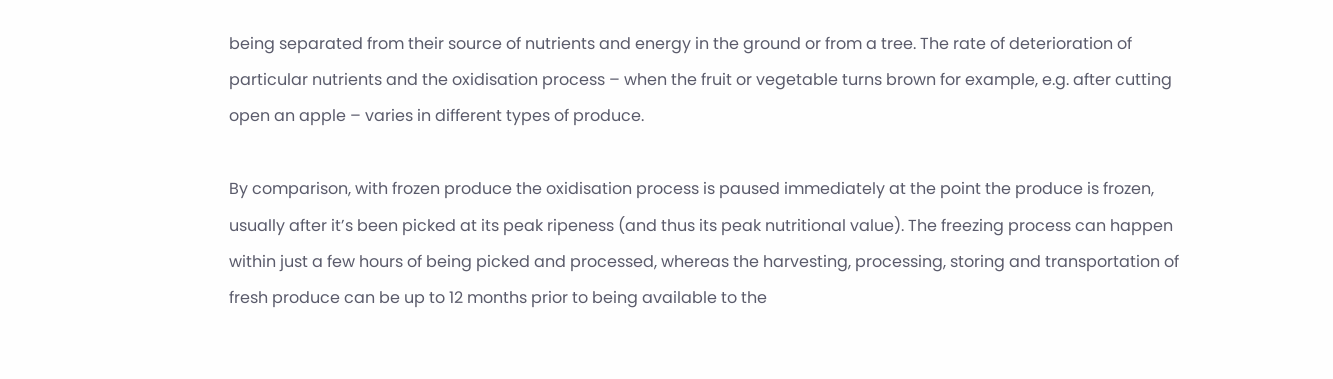being separated from their source of nutrients and energy in the ground or from a tree. The rate of deterioration of particular nutrients and the oxidisation process – when the fruit or vegetable turns brown for example, e.g. after cutting open an apple – varies in different types of produce.

By comparison, with frozen produce the oxidisation process is paused immediately at the point the produce is frozen, usually after it’s been picked at its peak ripeness (and thus its peak nutritional value). The freezing process can happen within just a few hours of being picked and processed, whereas the harvesting, processing, storing and transportation of fresh produce can be up to 12 months prior to being available to the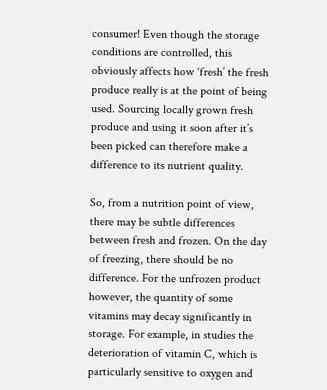consumer! Even though the storage conditions are controlled, this obviously affects how ‘fresh’ the fresh produce really is at the point of being used. Sourcing locally grown fresh produce and using it soon after it’s been picked can therefore make a difference to its nutrient quality.

So, from a nutrition point of view, there may be subtle differences between fresh and frozen. On the day of freezing, there should be no difference. For the unfrozen product however, the quantity of some vitamins may decay significantly in storage. For example, in studies the deterioration of vitamin C, which is particularly sensitive to oxygen and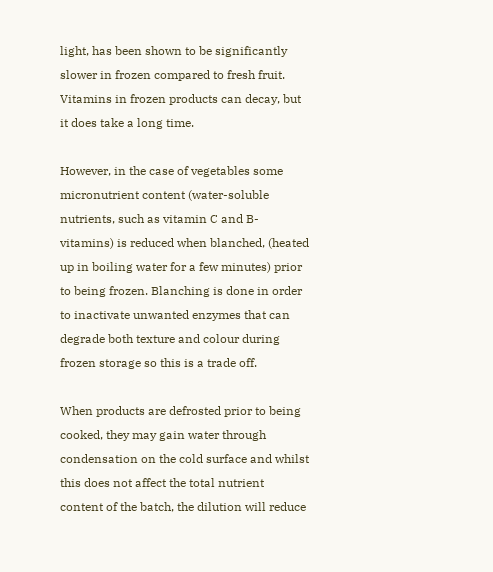light, has been shown to be significantly slower in frozen compared to fresh fruit. Vitamins in frozen products can decay, but it does take a long time.

However, in the case of vegetables some micronutrient content (water-soluble nutrients, such as vitamin C and B-vitamins) is reduced when blanched, (heated up in boiling water for a few minutes) prior to being frozen. Blanching is done in order to inactivate unwanted enzymes that can degrade both texture and colour during frozen storage so this is a trade off.

When products are defrosted prior to being cooked, they may gain water through condensation on the cold surface and whilst this does not affect the total nutrient content of the batch, the dilution will reduce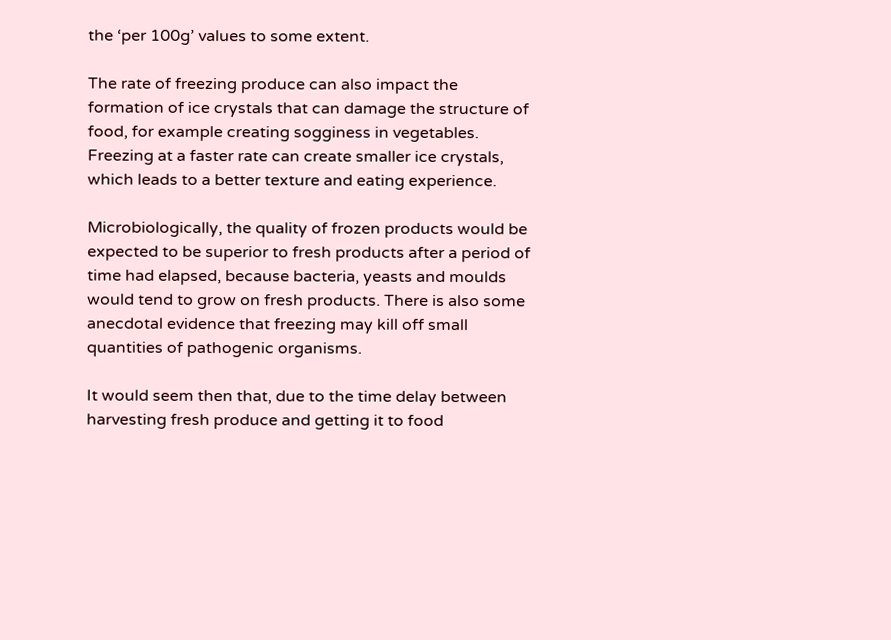the ‘per 100g’ values to some extent.

The rate of freezing produce can also impact the formation of ice crystals that can damage the structure of food, for example creating sogginess in vegetables. Freezing at a faster rate can create smaller ice crystals, which leads to a better texture and eating experience.

Microbiologically, the quality of frozen products would be expected to be superior to fresh products after a period of time had elapsed, because bacteria, yeasts and moulds would tend to grow on fresh products. There is also some anecdotal evidence that freezing may kill off small quantities of pathogenic organisms.

It would seem then that, due to the time delay between harvesting fresh produce and getting it to food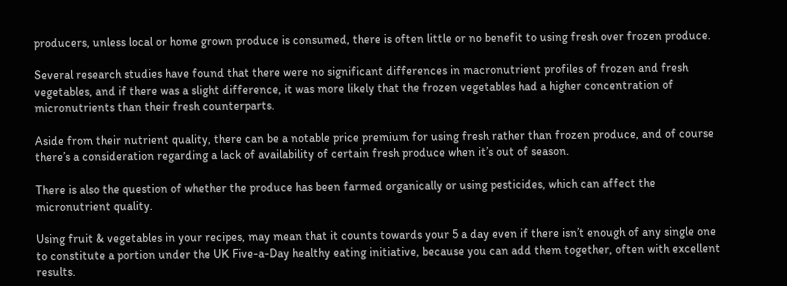producers, unless local or home grown produce is consumed, there is often little or no benefit to using fresh over frozen produce.

Several research studies have found that there were no significant differences in macronutrient profiles of frozen and fresh vegetables, and if there was a slight difference, it was more likely that the frozen vegetables had a higher concentration of micronutrients than their fresh counterparts.

Aside from their nutrient quality, there can be a notable price premium for using fresh rather than frozen produce, and of course there’s a consideration regarding a lack of availability of certain fresh produce when it’s out of season.

There is also the question of whether the produce has been farmed organically or using pesticides, which can affect the micronutrient quality.

Using fruit & vegetables in your recipes, may mean that it counts towards your 5 a day even if there isn’t enough of any single one to constitute a portion under the UK Five-a-Day healthy eating initiative, because you can add them together, often with excellent results.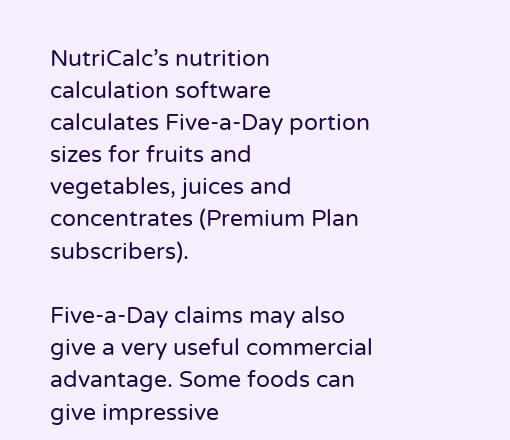NutriCalc’s nutrition calculation software calculates Five-a-Day portion sizes for fruits and vegetables, juices and concentrates (Premium Plan subscribers).

Five-a-Day claims may also give a very useful commercial advantage. Some foods can give impressive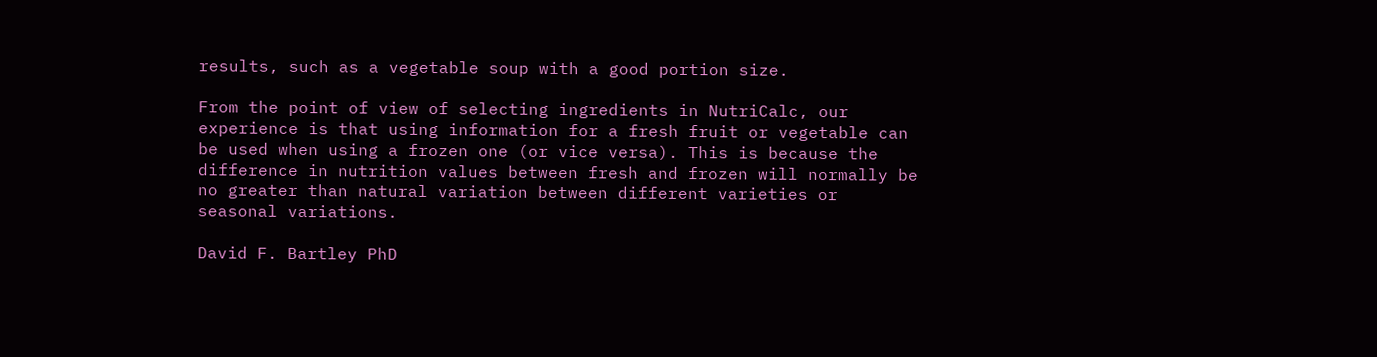results, such as a vegetable soup with a good portion size.

From the point of view of selecting ingredients in NutriCalc, our experience is that using information for a fresh fruit or vegetable can be used when using a frozen one (or vice versa). This is because the difference in nutrition values between fresh and frozen will normally be no greater than natural variation between different varieties or seasonal variations.

David F. Bartley PhD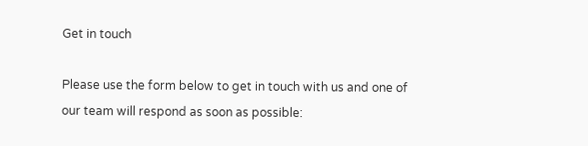Get in touch

Please use the form below to get in touch with us and one of our team will respond as soon as possible: